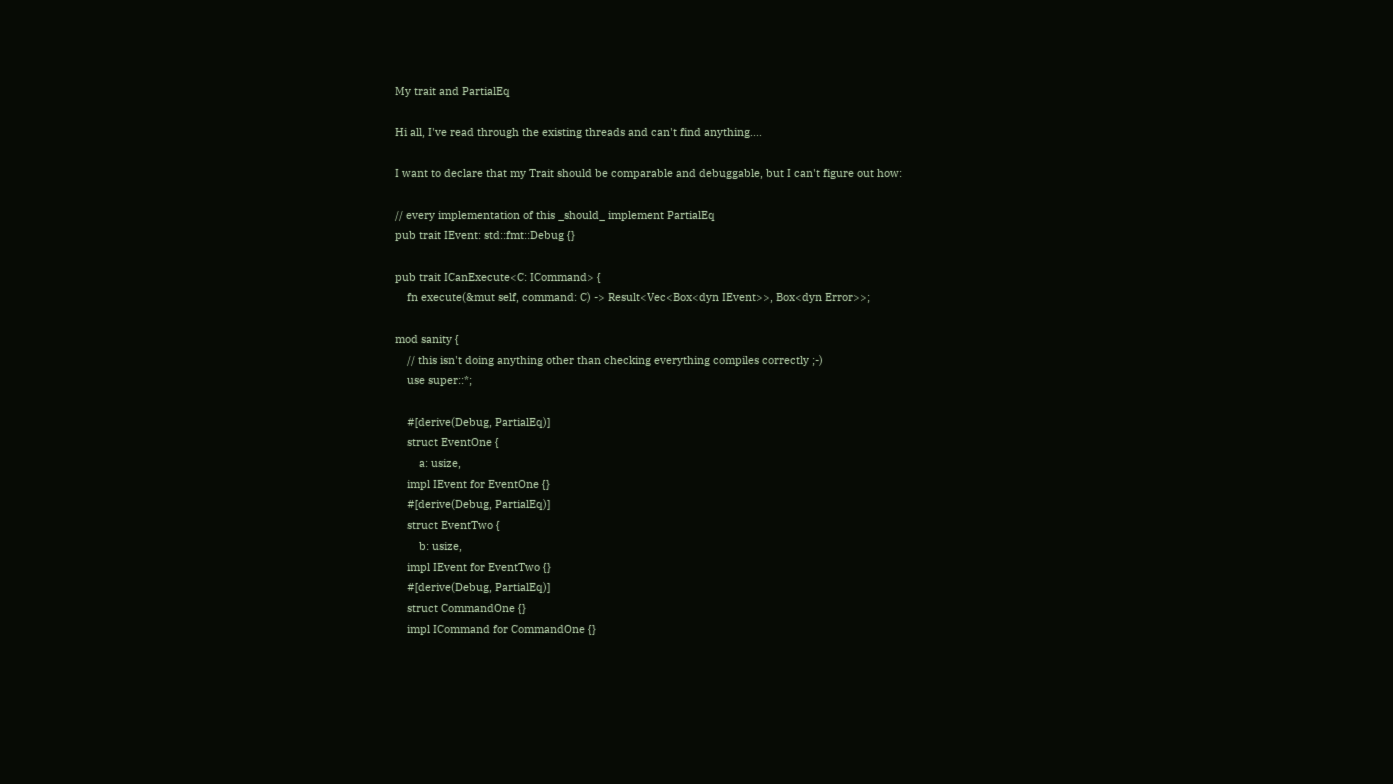My trait and PartialEq

Hi all, I've read through the existing threads and can't find anything....

I want to declare that my Trait should be comparable and debuggable, but I can't figure out how:

// every implementation of this _should_ implement PartialEq
pub trait IEvent: std::fmt::Debug {}

pub trait ICanExecute<C: ICommand> {
    fn execute(&mut self, command: C) -> Result<Vec<Box<dyn IEvent>>, Box<dyn Error>>;

mod sanity {
    // this isn't doing anything other than checking everything compiles correctly ;-)
    use super::*;

    #[derive(Debug, PartialEq)]
    struct EventOne {
        a: usize,
    impl IEvent for EventOne {}
    #[derive(Debug, PartialEq)]
    struct EventTwo {
        b: usize,
    impl IEvent for EventTwo {}
    #[derive(Debug, PartialEq)]
    struct CommandOne {}
    impl ICommand for CommandOne {}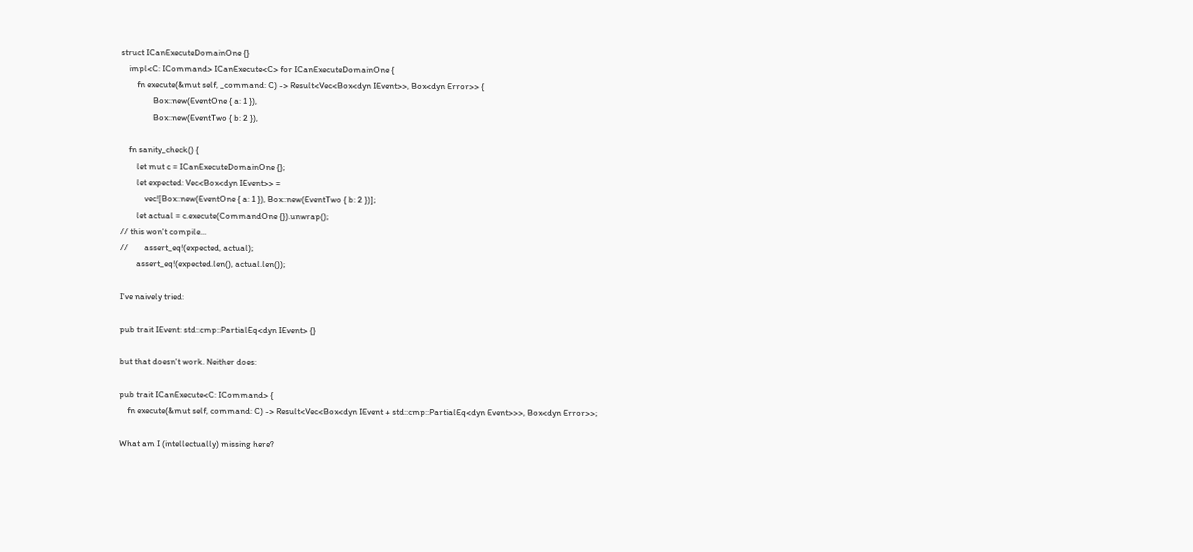struct ICanExecuteDomainOne {}
    impl<C: ICommand> ICanExecute<C> for ICanExecuteDomainOne {
        fn execute(&mut self, _command: C) -> Result<Vec<Box<dyn IEvent>>, Box<dyn Error>> {
                Box::new(EventOne { a: 1 }),
                Box::new(EventTwo { b: 2 }),

    fn sanity_check() {
        let mut c = ICanExecuteDomainOne {};
        let expected: Vec<Box<dyn IEvent>> =
            vec![Box::new(EventOne { a: 1 }), Box::new(EventTwo { b: 2 })];
        let actual = c.execute(CommandOne {}).unwrap();
// this won't compile...
//        assert_eq!(expected, actual);
        assert_eq!(expected.len(), actual.len());

I've naively tried:

pub trait IEvent: std::cmp::PartialEq<dyn IEvent> {}

but that doesn't work. Neither does:

pub trait ICanExecute<C: ICommand> {
    fn execute(&mut self, command: C) -> Result<Vec<Box<dyn IEvent + std::cmp::PartialEq<dyn Event>>>, Box<dyn Error>>;

What am I (intellectually) missing here?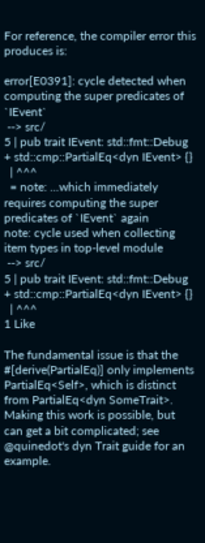For reference, the compiler error this produces is:

error[E0391]: cycle detected when computing the super predicates of `IEvent`
 --> src/
5 | pub trait IEvent: std::fmt::Debug + std::cmp::PartialEq<dyn IEvent> {}
  | ^^^
  = note: ...which immediately requires computing the super predicates of `IEvent` again
note: cycle used when collecting item types in top-level module
 --> src/
5 | pub trait IEvent: std::fmt::Debug + std::cmp::PartialEq<dyn IEvent> {}
  | ^^^
1 Like

The fundamental issue is that the #[derive(PartialEq)] only implements PartialEq<Self>, which is distinct from PartialEq<dyn SomeTrait>. Making this work is possible, but can get a bit complicated; see @quinedot's dyn Trait guide for an example.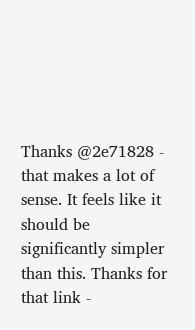Thanks @2e71828 - that makes a lot of sense. It feels like it should be significantly simpler than this. Thanks for that link -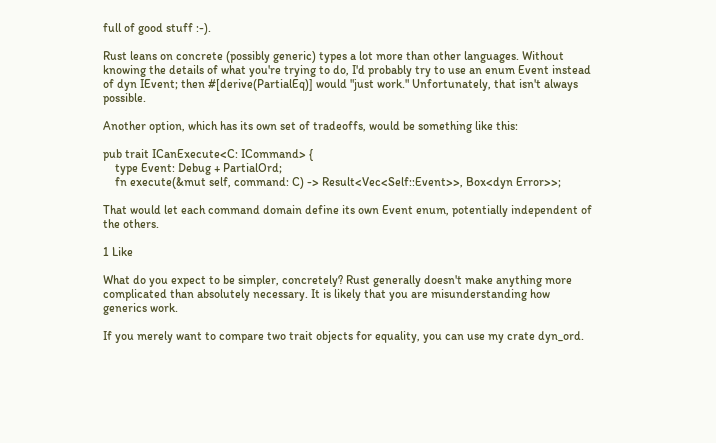full of good stuff :-).

Rust leans on concrete (possibly generic) types a lot more than other languages. Without knowing the details of what you're trying to do, I'd probably try to use an enum Event instead of dyn IEvent; then #[derive(PartialEq)] would "just work." Unfortunately, that isn't always possible.

Another option, which has its own set of tradeoffs, would be something like this:

pub trait ICanExecute<C: ICommand> {
    type Event: Debug + PartialOrd;
    fn execute(&mut self, command: C) -> Result<Vec<Self::Event>>, Box<dyn Error>>;

That would let each command domain define its own Event enum, potentially independent of the others.

1 Like

What do you expect to be simpler, concretely? Rust generally doesn't make anything more complicated than absolutely necessary. It is likely that you are misunderstanding how generics work.

If you merely want to compare two trait objects for equality, you can use my crate dyn_ord.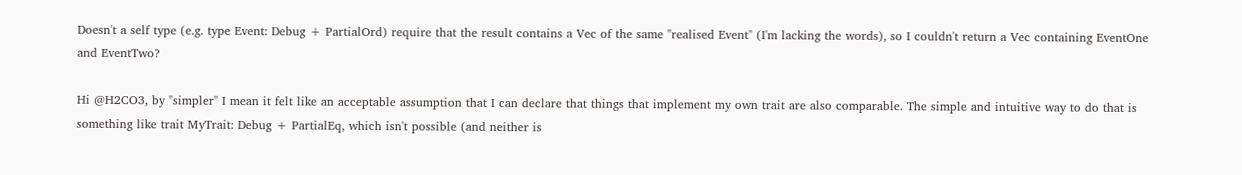Doesn't a self type (e.g. type Event: Debug + PartialOrd) require that the result contains a Vec of the same "realised Event" (I'm lacking the words), so I couldn't return a Vec containing EventOne and EventTwo?

Hi @H2CO3, by "simpler" I mean it felt like an acceptable assumption that I can declare that things that implement my own trait are also comparable. The simple and intuitive way to do that is something like trait MyTrait: Debug + PartialEq, which isn't possible (and neither is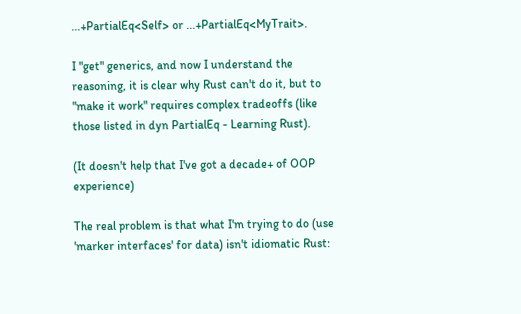...+PartialEq<Self> or ...+PartialEq<MyTrait>.

I "get" generics, and now I understand the reasoning, it is clear why Rust can't do it, but to "make it work" requires complex tradeoffs (like those listed in dyn PartialEq - Learning Rust).

(It doesn't help that I've got a decade+ of OOP experience)

The real problem is that what I'm trying to do (use 'marker interfaces' for data) isn't idiomatic Rust: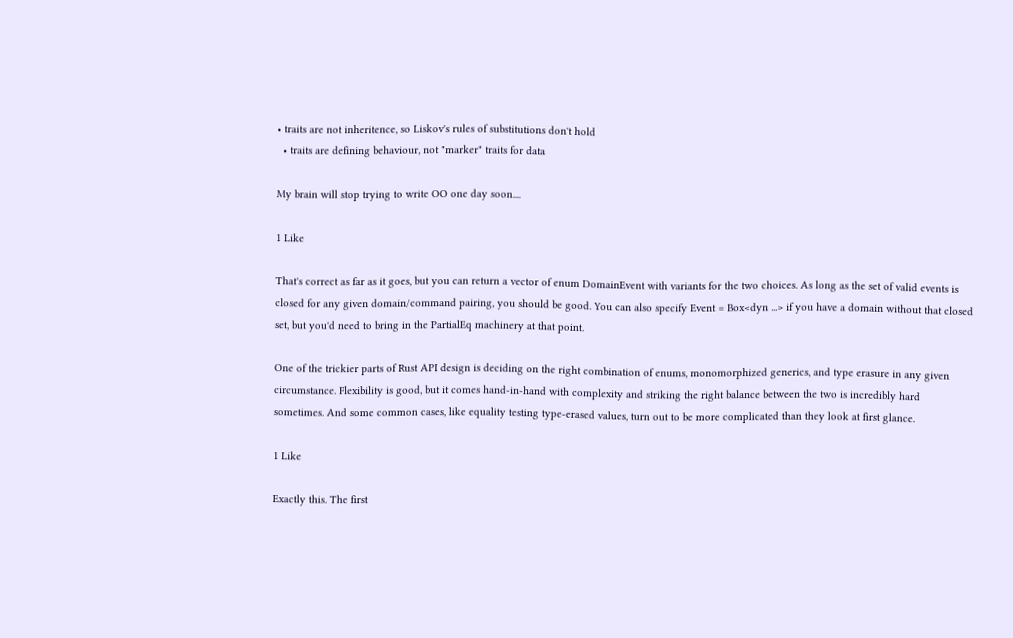• traits are not inheritence, so Liskov's rules of substitutions don't hold
  • traits are defining behaviour, not "marker" traits for data

My brain will stop trying to write OO one day soon....

1 Like

That's correct as far as it goes, but you can return a vector of enum DomainEvent with variants for the two choices. As long as the set of valid events is closed for any given domain/command pairing, you should be good. You can also specify Event = Box<dyn ...> if you have a domain without that closed set, but you'd need to bring in the PartialEq machinery at that point.

One of the trickier parts of Rust API design is deciding on the right combination of enums, monomorphized generics, and type erasure in any given circumstance. Flexibility is good, but it comes hand-in-hand with complexity and striking the right balance between the two is incredibly hard sometimes. And some common cases, like equality testing type-erased values, turn out to be more complicated than they look at first glance.

1 Like

Exactly this. The first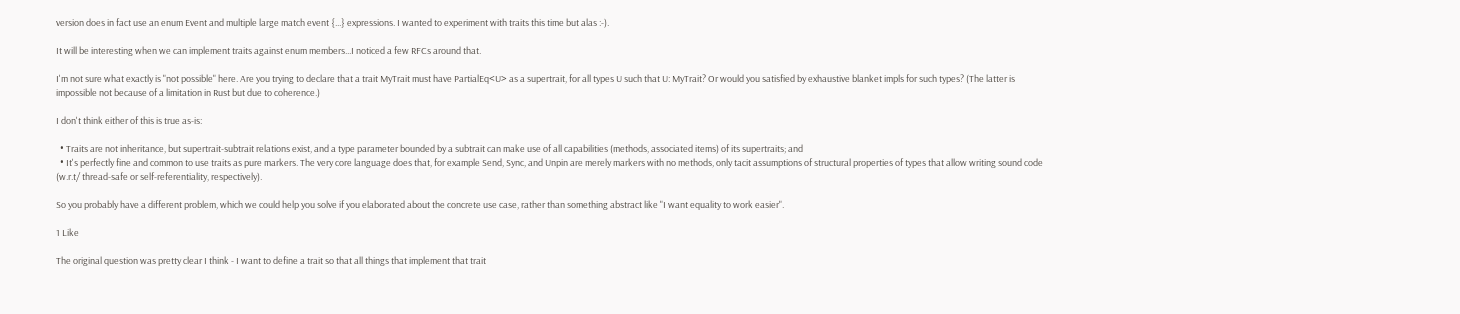version does in fact use an enum Event and multiple large match event {...} expressions. I wanted to experiment with traits this time but alas :-).

It will be interesting when we can implement traits against enum members...I noticed a few RFCs around that.

I'm not sure what exactly is "not possible" here. Are you trying to declare that a trait MyTrait must have PartialEq<U> as a supertrait, for all types U such that U: MyTrait? Or would you satisfied by exhaustive blanket impls for such types? (The latter is impossible not because of a limitation in Rust but due to coherence.)

I don't think either of this is true as-is:

  • Traits are not inheritance, but supertrait-subtrait relations exist, and a type parameter bounded by a subtrait can make use of all capabilities (methods, associated items) of its supertraits; and
  • It's perfectly fine and common to use traits as pure markers. The very core language does that, for example Send, Sync, and Unpin are merely markers with no methods, only tacit assumptions of structural properties of types that allow writing sound code (w.r.t/ thread-safe or self-referentiality, respectively).

So you probably have a different problem, which we could help you solve if you elaborated about the concrete use case, rather than something abstract like "I want equality to work easier".

1 Like

The original question was pretty clear I think - I want to define a trait so that all things that implement that trait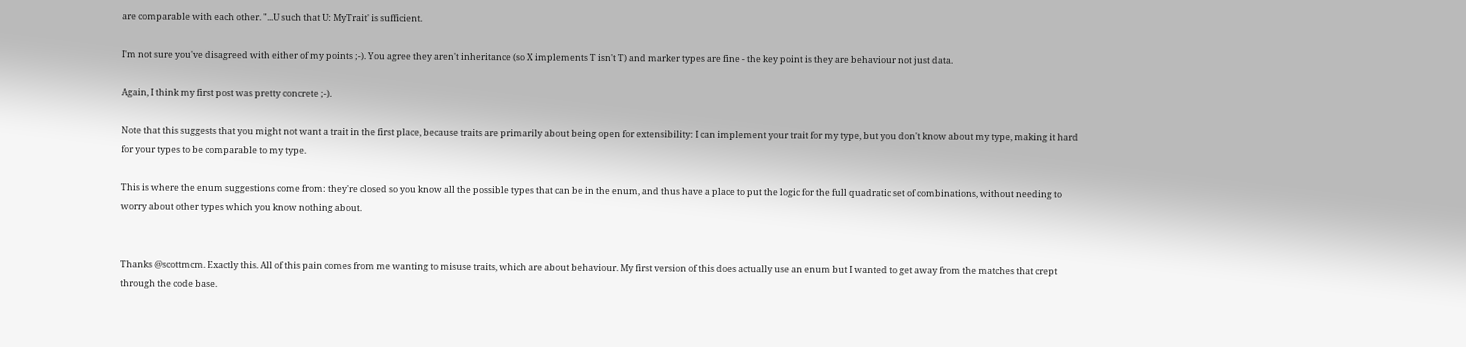are comparable with each other. "...U such that U: MyTrait' is sufficient.

I'm not sure you've disagreed with either of my points ;-). You agree they aren't inheritance (so X implements T isn't T) and marker types are fine - the key point is they are behaviour not just data.

Again, I think my first post was pretty concrete ;-).

Note that this suggests that you might not want a trait in the first place, because traits are primarily about being open for extensibility: I can implement your trait for my type, but you don't know about my type, making it hard for your types to be comparable to my type.

This is where the enum suggestions come from: they're closed so you know all the possible types that can be in the enum, and thus have a place to put the logic for the full quadratic set of combinations, without needing to worry about other types which you know nothing about.


Thanks @scottmcm. Exactly this. All of this pain comes from me wanting to misuse traits, which are about behaviour. My first version of this does actually use an enum but I wanted to get away from the matches that crept through the code base.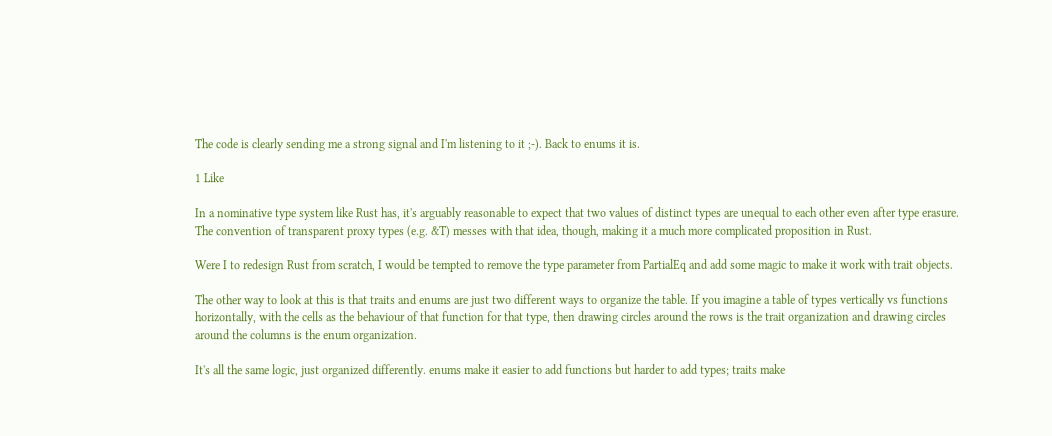The code is clearly sending me a strong signal and I'm listening to it ;-). Back to enums it is.

1 Like

In a nominative type system like Rust has, it's arguably reasonable to expect that two values of distinct types are unequal to each other even after type erasure. The convention of transparent proxy types (e.g. &T) messes with that idea, though, making it a much more complicated proposition in Rust.

Were I to redesign Rust from scratch, I would be tempted to remove the type parameter from PartialEq and add some magic to make it work with trait objects.

The other way to look at this is that traits and enums are just two different ways to organize the table. If you imagine a table of types vertically vs functions horizontally, with the cells as the behaviour of that function for that type, then drawing circles around the rows is the trait organization and drawing circles around the columns is the enum organization.

It's all the same logic, just organized differently. enums make it easier to add functions but harder to add types; traits make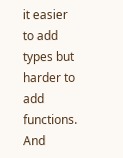it easier to add types but harder to add functions. And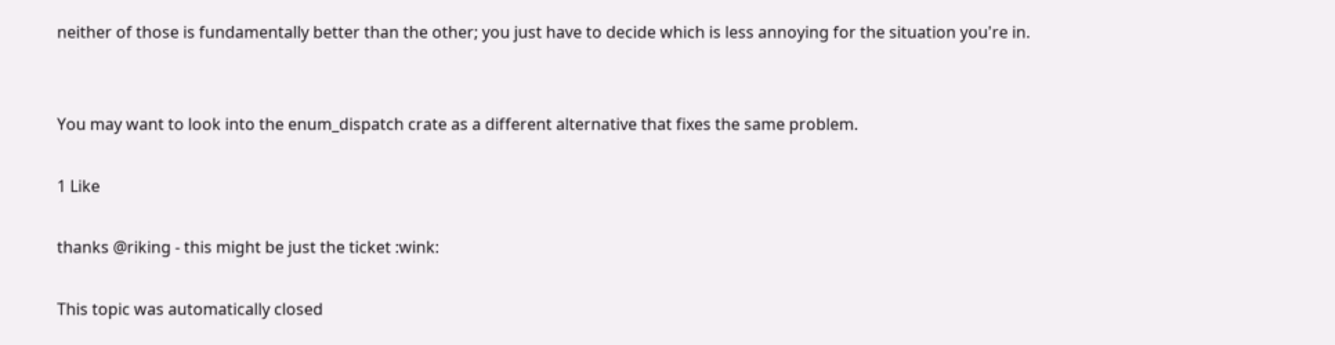neither of those is fundamentally better than the other; you just have to decide which is less annoying for the situation you're in.


You may want to look into the enum_dispatch crate as a different alternative that fixes the same problem.

1 Like

thanks @riking - this might be just the ticket :wink:

This topic was automatically closed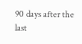90 days after the last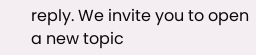reply. We invite you to open a new topic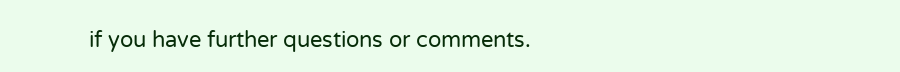if you have further questions or comments.